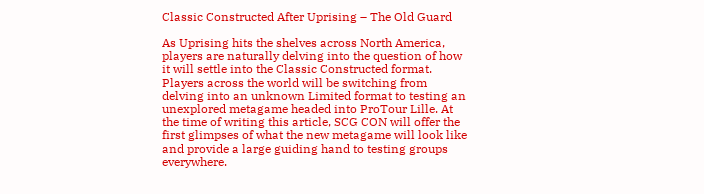Classic Constructed After Uprising – The Old Guard

As Uprising hits the shelves across North America, players are naturally delving into the question of how it will settle into the Classic Constructed format. Players across the world will be switching from delving into an unknown Limited format to testing an unexplored metagame headed into ProTour Lille. At the time of writing this article, SCG CON will offer the first glimpses of what the new metagame will look like and provide a large guiding hand to testing groups everywhere.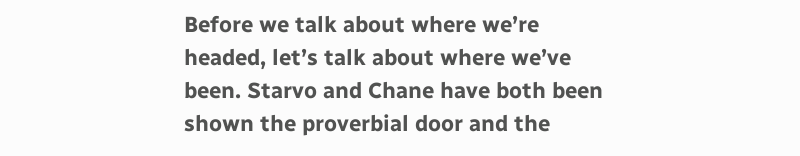Before we talk about where we’re headed, let’s talk about where we’ve been. Starvo and Chane have both been shown the proverbial door and the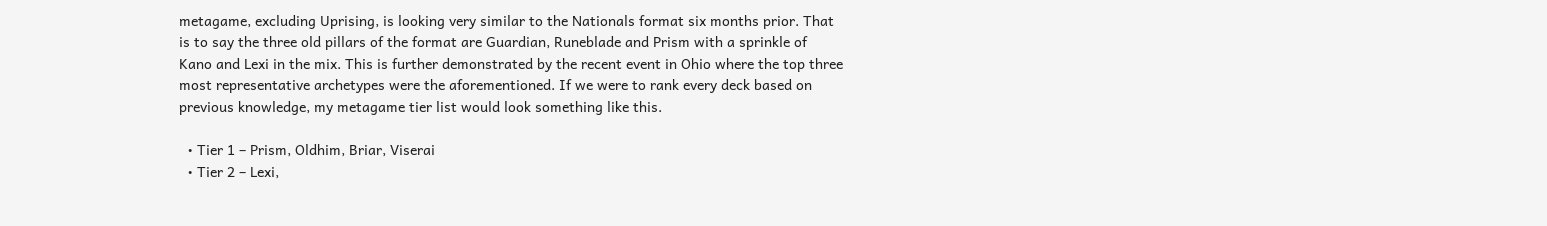metagame, excluding Uprising, is looking very similar to the Nationals format six months prior. That is to say the three old pillars of the format are Guardian, Runeblade and Prism with a sprinkle of Kano and Lexi in the mix. This is further demonstrated by the recent event in Ohio where the top three most representative archetypes were the aforementioned. If we were to rank every deck based on previous knowledge, my metagame tier list would look something like this.

  • Tier 1 – Prism, Oldhim, Briar, Viserai
  • Tier 2 – Lexi,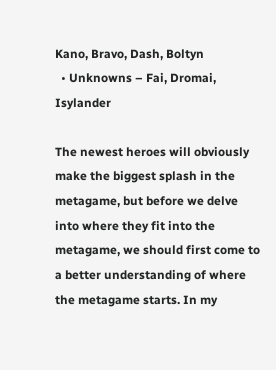Kano, Bravo, Dash, Boltyn
  • Unknowns – Fai, Dromai, Isylander

The newest heroes will obviously make the biggest splash in the metagame, but before we delve into where they fit into the metagame, we should first come to a better understanding of where the metagame starts. In my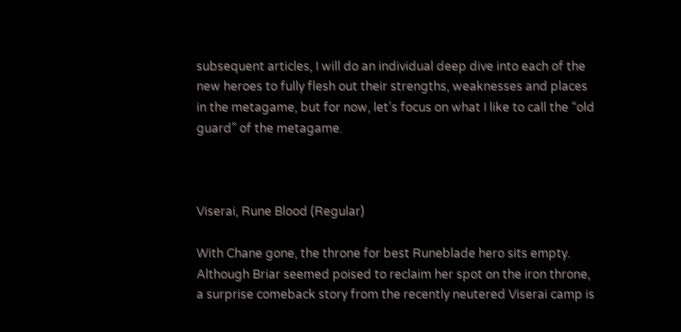subsequent articles, I will do an individual deep dive into each of the new heroes to fully flesh out their strengths, weaknesses and places in the metagame, but for now, let’s focus on what I like to call the “old guard” of the metagame.



Viserai, Rune Blood (Regular)

With Chane gone, the throne for best Runeblade hero sits empty. Although Briar seemed poised to reclaim her spot on the iron throne, a surprise comeback story from the recently neutered Viserai camp is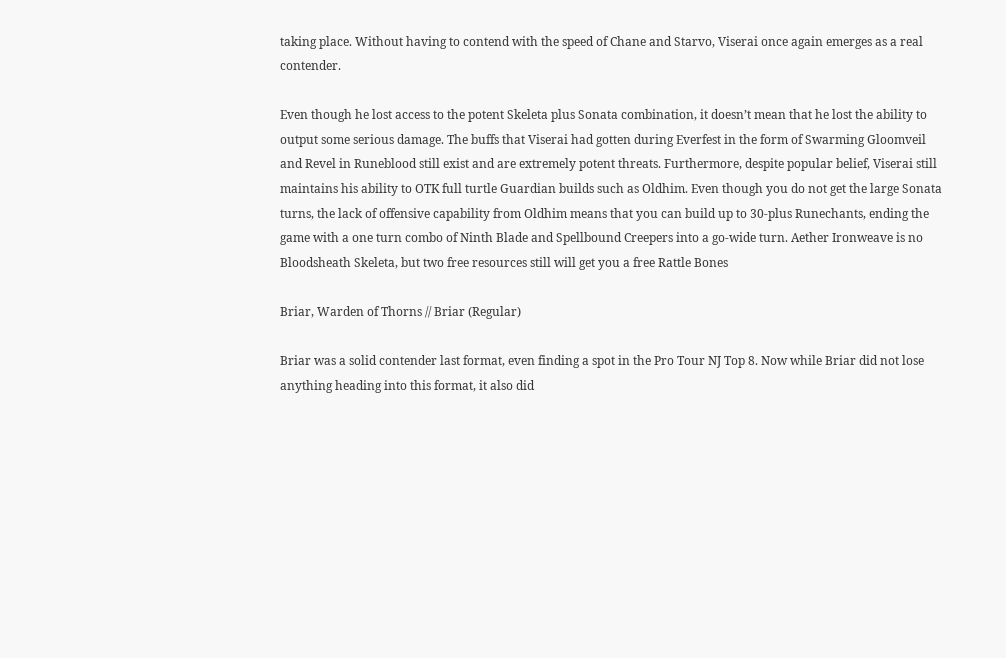taking place. Without having to contend with the speed of Chane and Starvo, Viserai once again emerges as a real contender.

Even though he lost access to the potent Skeleta plus Sonata combination, it doesn’t mean that he lost the ability to output some serious damage. The buffs that Viserai had gotten during Everfest in the form of Swarming Gloomveil and Revel in Runeblood still exist and are extremely potent threats. Furthermore, despite popular belief, Viserai still maintains his ability to OTK full turtle Guardian builds such as Oldhim. Even though you do not get the large Sonata turns, the lack of offensive capability from Oldhim means that you can build up to 30-plus Runechants, ending the game with a one turn combo of Ninth Blade and Spellbound Creepers into a go-wide turn. Aether Ironweave is no Bloodsheath Skeleta, but two free resources still will get you a free Rattle Bones

Briar, Warden of Thorns // Briar (Regular)

Briar was a solid contender last format, even finding a spot in the Pro Tour NJ Top 8. Now while Briar did not lose anything heading into this format, it also did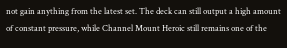not gain anything from the latest set. The deck can still output a high amount of constant pressure, while Channel Mount Heroic still remains one of the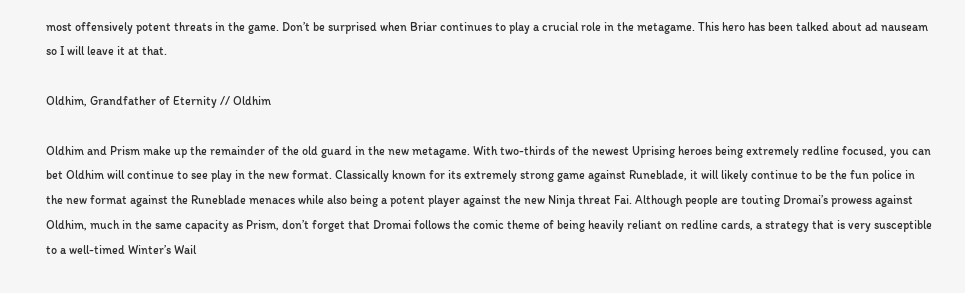most offensively potent threats in the game. Don’t be surprised when Briar continues to play a crucial role in the metagame. This hero has been talked about ad nauseam so I will leave it at that.

Oldhim, Grandfather of Eternity // Oldhim

Oldhim and Prism make up the remainder of the old guard in the new metagame. With two-thirds of the newest Uprising heroes being extremely redline focused, you can bet Oldhim will continue to see play in the new format. Classically known for its extremely strong game against Runeblade, it will likely continue to be the fun police in the new format against the Runeblade menaces while also being a potent player against the new Ninja threat Fai. Although people are touting Dromai’s prowess against Oldhim, much in the same capacity as Prism, don’t forget that Dromai follows the comic theme of being heavily reliant on redline cards, a strategy that is very susceptible to a well-timed Winter’s Wail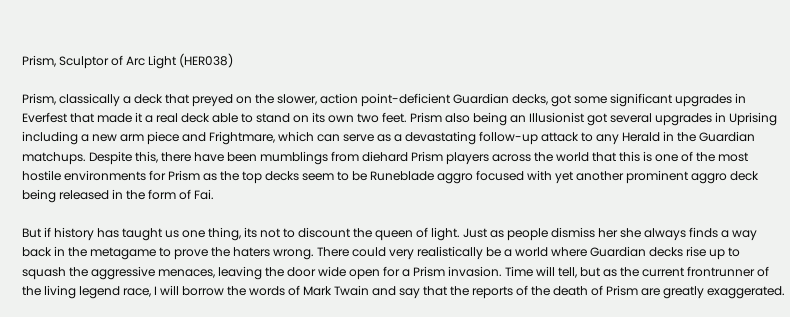Prism, Sculptor of Arc Light (HER038)

Prism, classically a deck that preyed on the slower, action point-deficient Guardian decks, got some significant upgrades in Everfest that made it a real deck able to stand on its own two feet. Prism also being an Illusionist got several upgrades in Uprising including a new arm piece and Frightmare, which can serve as a devastating follow-up attack to any Herald in the Guardian matchups. Despite this, there have been mumblings from diehard Prism players across the world that this is one of the most hostile environments for Prism as the top decks seem to be Runeblade aggro focused with yet another prominent aggro deck being released in the form of Fai.

But if history has taught us one thing, its not to discount the queen of light. Just as people dismiss her she always finds a way back in the metagame to prove the haters wrong. There could very realistically be a world where Guardian decks rise up to squash the aggressive menaces, leaving the door wide open for a Prism invasion. Time will tell, but as the current frontrunner of the living legend race, I will borrow the words of Mark Twain and say that the reports of the death of Prism are greatly exaggerated.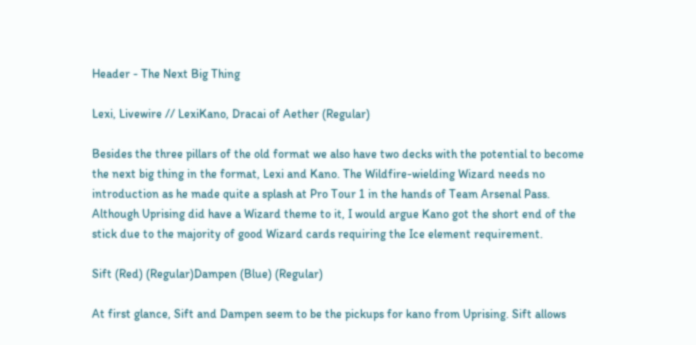Header - The Next Big Thing

Lexi, Livewire // LexiKano, Dracai of Aether (Regular)

Besides the three pillars of the old format we also have two decks with the potential to become the next big thing in the format, Lexi and Kano. The Wildfire-wielding Wizard needs no introduction as he made quite a splash at Pro Tour 1 in the hands of Team Arsenal Pass. Although Uprising did have a Wizard theme to it, I would argue Kano got the short end of the stick due to the majority of good Wizard cards requiring the Ice element requirement.

Sift (Red) (Regular)Dampen (Blue) (Regular)

At first glance, Sift and Dampen seem to be the pickups for kano from Uprising. Sift allows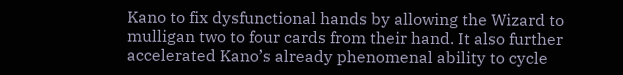Kano to fix dysfunctional hands by allowing the Wizard to mulligan two to four cards from their hand. It also further accelerated Kano’s already phenomenal ability to cycle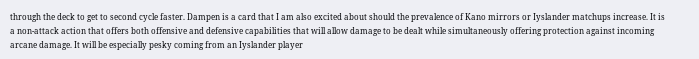through the deck to get to second cycle faster. Dampen is a card that I am also excited about should the prevalence of Kano mirrors or Iyslander matchups increase. It is a non-attack action that offers both offensive and defensive capabilities that will allow damage to be dealt while simultaneously offering protection against incoming arcane damage. It will be especially pesky coming from an Iyslander player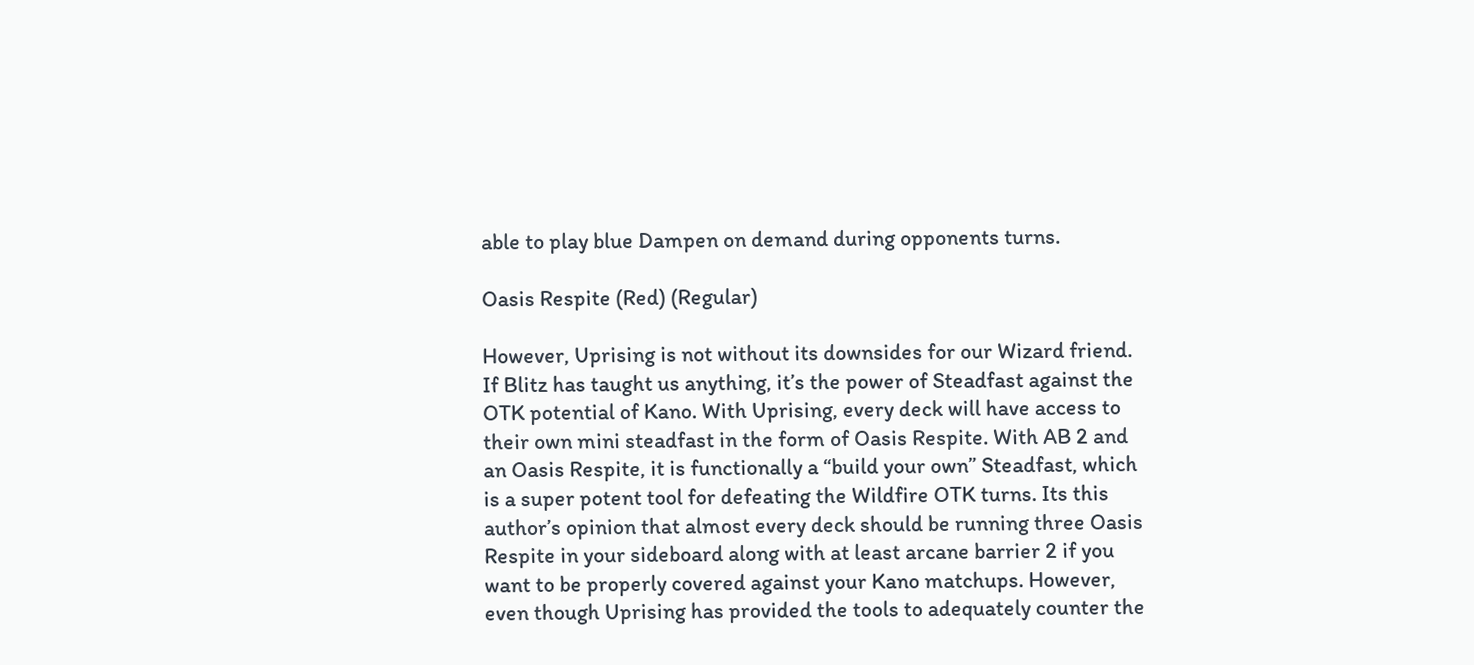able to play blue Dampen on demand during opponents turns.

Oasis Respite (Red) (Regular)

However, Uprising is not without its downsides for our Wizard friend. If Blitz has taught us anything, it’s the power of Steadfast against the OTK potential of Kano. With Uprising, every deck will have access to their own mini steadfast in the form of Oasis Respite. With AB 2 and an Oasis Respite, it is functionally a “build your own” Steadfast, which is a super potent tool for defeating the Wildfire OTK turns. Its this author’s opinion that almost every deck should be running three Oasis Respite in your sideboard along with at least arcane barrier 2 if you want to be properly covered against your Kano matchups. However, even though Uprising has provided the tools to adequately counter the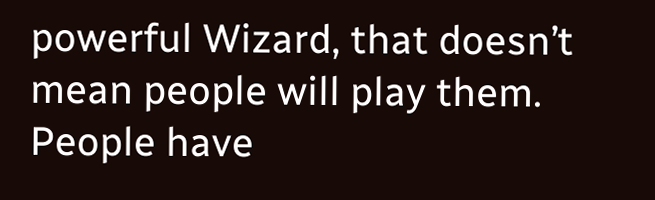powerful Wizard, that doesn’t mean people will play them. People have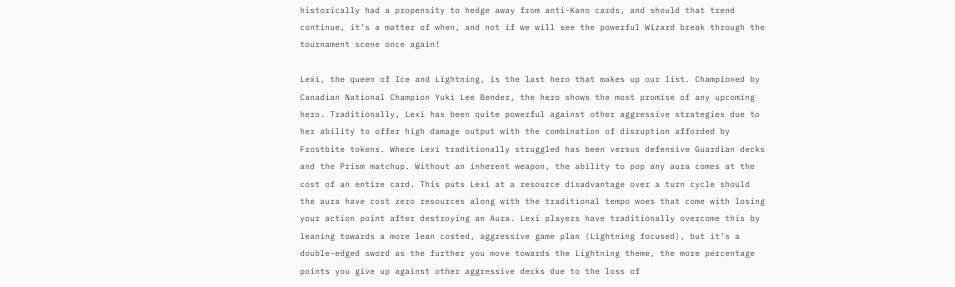historically had a propensity to hedge away from anti-Kano cards, and should that trend continue, it’s a matter of when, and not if we will see the powerful Wizard break through the tournament scene once again!

Lexi, the queen of Ice and Lightning, is the last hero that makes up our list. Championed by Canadian National Champion Yuki Lee Bender, the hero shows the most promise of any upcoming hero. Traditionally, Lexi has been quite powerful against other aggressive strategies due to her ability to offer high damage output with the combination of disruption afforded by Frostbite tokens. Where Lexi traditionally struggled has been versus defensive Guardian decks and the Prism matchup. Without an inherent weapon, the ability to pop any aura comes at the cost of an entire card. This puts Lexi at a resource disadvantage over a turn cycle should the aura have cost zero resources along with the traditional tempo woes that come with losing your action point after destroying an Aura. Lexi players have traditionally overcome this by leaning towards a more lean costed, aggressive game plan (Lightning focused), but it’s a double-edged sword as the further you move towards the Lightning theme, the more percentage points you give up against other aggressive decks due to the loss of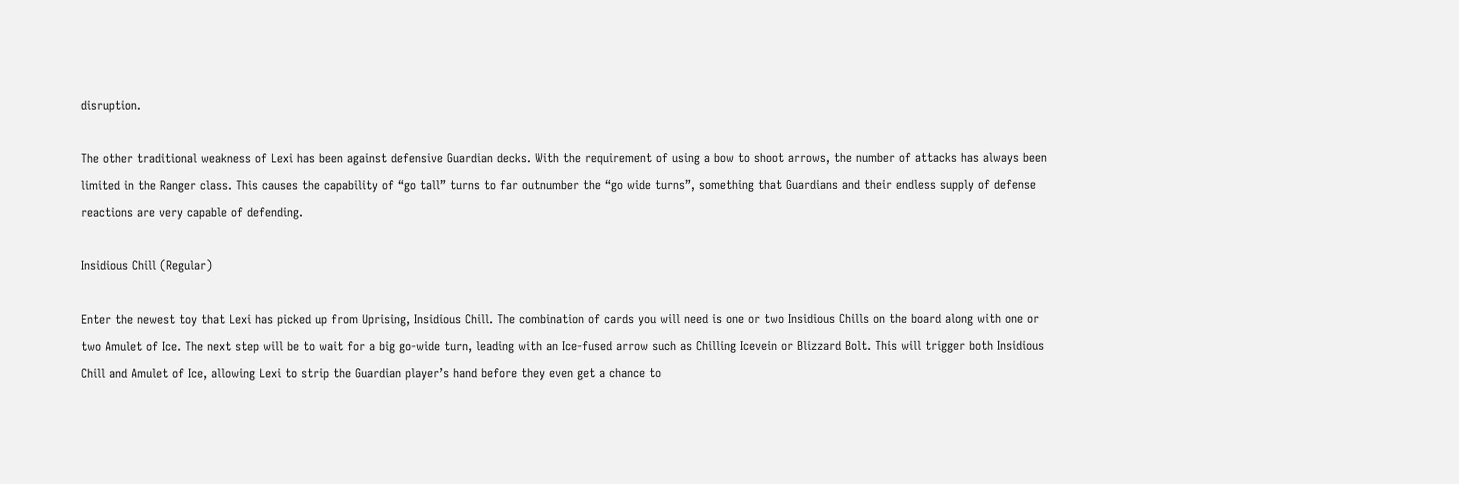disruption.

The other traditional weakness of Lexi has been against defensive Guardian decks. With the requirement of using a bow to shoot arrows, the number of attacks has always been limited in the Ranger class. This causes the capability of “go tall” turns to far outnumber the “go wide turns”, something that Guardians and their endless supply of defense reactions are very capable of defending.

Insidious Chill (Regular)

Enter the newest toy that Lexi has picked up from Uprising, Insidious Chill. The combination of cards you will need is one or two Insidious Chills on the board along with one or two Amulet of Ice. The next step will be to wait for a big go-wide turn, leading with an Ice-fused arrow such as Chilling Icevein or Blizzard Bolt. This will trigger both Insidious Chill and Amulet of Ice, allowing Lexi to strip the Guardian player’s hand before they even get a chance to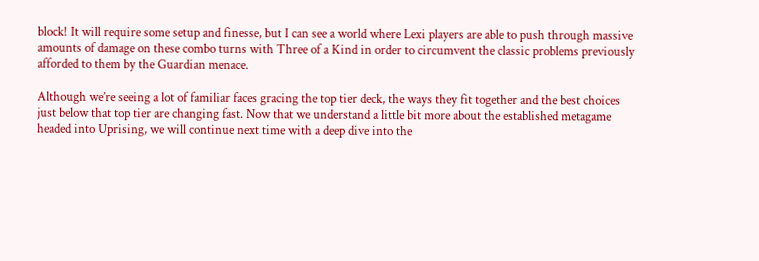block! It will require some setup and finesse, but I can see a world where Lexi players are able to push through massive amounts of damage on these combo turns with Three of a Kind in order to circumvent the classic problems previously afforded to them by the Guardian menace.

Although we’re seeing a lot of familiar faces gracing the top tier deck, the ways they fit together and the best choices just below that top tier are changing fast. Now that we understand a little bit more about the established metagame headed into Uprising, we will continue next time with a deep dive into the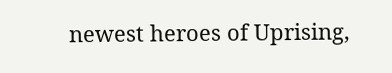newest heroes of Uprising,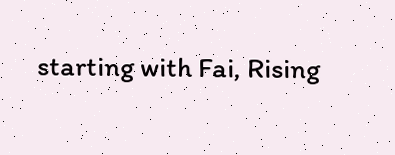starting with Fai, Rising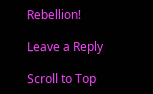Rebellion!

Leave a Reply

Scroll to Top